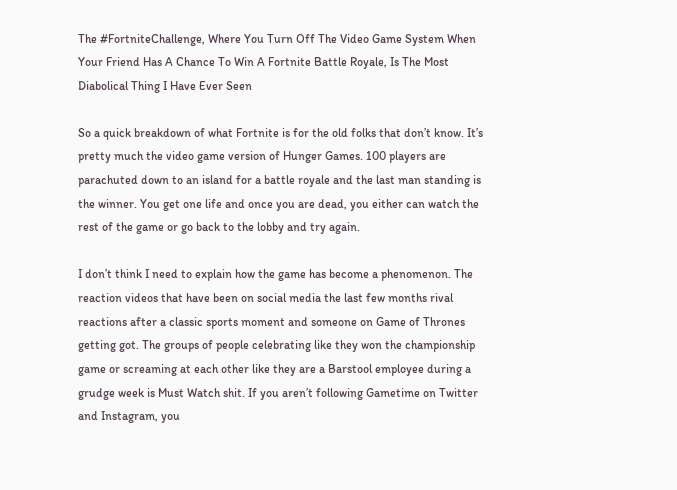The #FortniteChallenge, Where You Turn Off The Video Game System When Your Friend Has A Chance To Win A Fortnite Battle Royale, Is The Most Diabolical Thing I Have Ever Seen

So a quick breakdown of what Fortnite is for the old folks that don’t know. It’s pretty much the video game version of Hunger Games. 100 players are parachuted down to an island for a battle royale and the last man standing is the winner. You get one life and once you are dead, you either can watch the rest of the game or go back to the lobby and try again.

I don’t think I need to explain how the game has become a phenomenon. The reaction videos that have been on social media the last few months rival reactions after a classic sports moment and someone on Game of Thrones getting got. The groups of people celebrating like they won the championship game or screaming at each other like they are a Barstool employee during a grudge week is Must Watch shit. If you aren’t following Gametime on Twitter and Instagram, you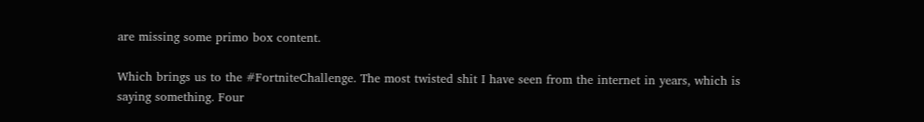are missing some primo box content.

Which brings us to the #FortniteChallenge. The most twisted shit I have seen from the internet in years, which is saying something. Four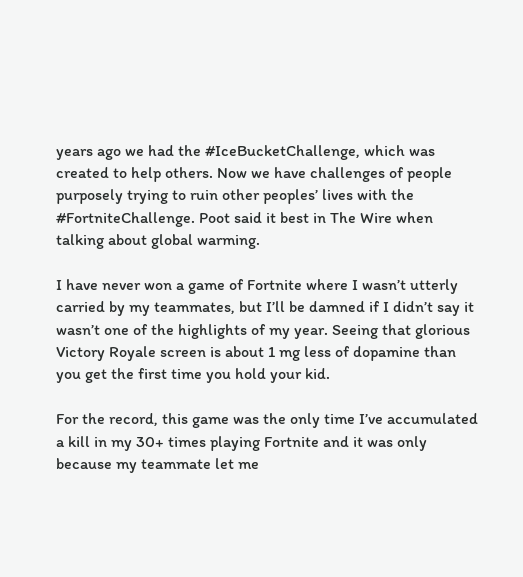years ago we had the #IceBucketChallenge, which was created to help others. Now we have challenges of people purposely trying to ruin other peoples’ lives with the #FortniteChallenge. Poot said it best in The Wire when talking about global warming.

I have never won a game of Fortnite where I wasn’t utterly carried by my teammates, but I’ll be damned if I didn’t say it wasn’t one of the highlights of my year. Seeing that glorious Victory Royale screen is about 1 mg less of dopamine than you get the first time you hold your kid.

For the record, this game was the only time I’ve accumulated a kill in my 30+ times playing Fortnite and it was only because my teammate let me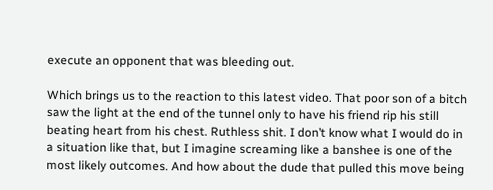execute an opponent that was bleeding out.

Which brings us to the reaction to this latest video. That poor son of a bitch saw the light at the end of the tunnel only to have his friend rip his still beating heart from his chest. Ruthless shit. I don’t know what I would do in a situation like that, but I imagine screaming like a banshee is one of the most likely outcomes. And how about the dude that pulled this move being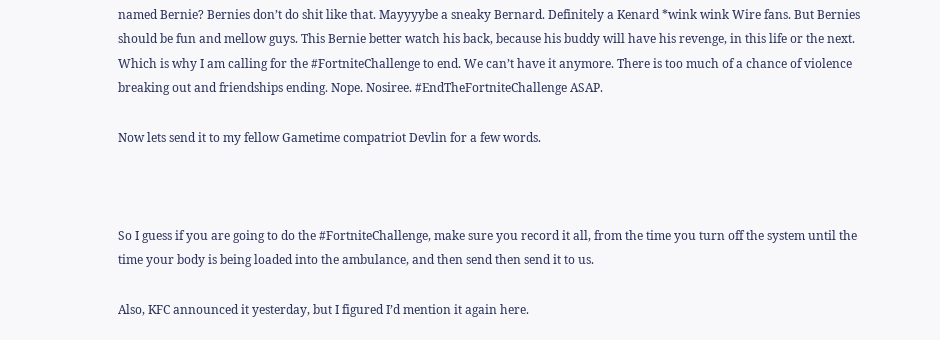named Bernie? Bernies don’t do shit like that. Mayyyybe a sneaky Bernard. Definitely a Kenard *wink wink Wire fans. But Bernies should be fun and mellow guys. This Bernie better watch his back, because his buddy will have his revenge, in this life or the next. Which is why I am calling for the #FortniteChallenge to end. We can’t have it anymore. There is too much of a chance of violence breaking out and friendships ending. Nope. Nosiree. #EndTheFortniteChallenge ASAP.

Now lets send it to my fellow Gametime compatriot Devlin for a few words.



So I guess if you are going to do the #FortniteChallenge, make sure you record it all, from the time you turn off the system until the time your body is being loaded into the ambulance, and then send then send it to us.

Also, KFC announced it yesterday, but I figured I’d mention it again here.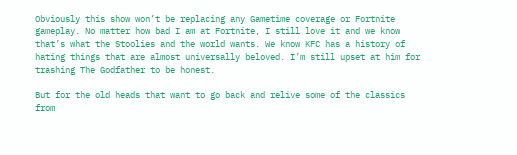Obviously this show won’t be replacing any Gametime coverage or Fortnite gameplay. No matter how bad I am at Fortnite, I still love it and we know that’s what the Stoolies and the world wants. We know KFC has a history of hating things that are almost universally beloved. I’m still upset at him for trashing The Godfather to be honest.

But for the old heads that want to go back and relive some of the classics from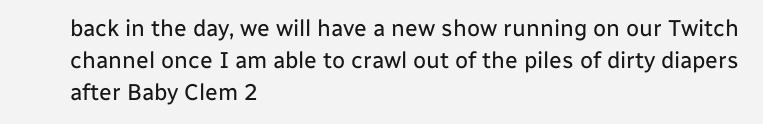back in the day, we will have a new show running on our Twitch channel once I am able to crawl out of the piles of dirty diapers after Baby Clem 2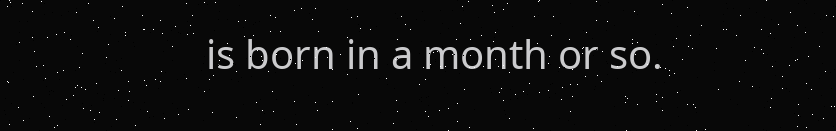is born in a month or so.